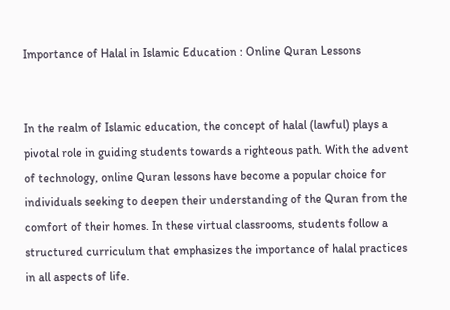Importance of Halal in Islamic Education : Online Quran Lessons


In the realm of Islamic education, the concept of halal (lawful) plays a pivotal role in guiding students towards a righteous path. With the advent of technology, online Quran lessons have become a popular choice for individuals seeking to deepen their understanding of the Quran from the comfort of their homes. In these virtual classrooms, students follow a structured curriculum that emphasizes the importance of halal practices in all aspects of life.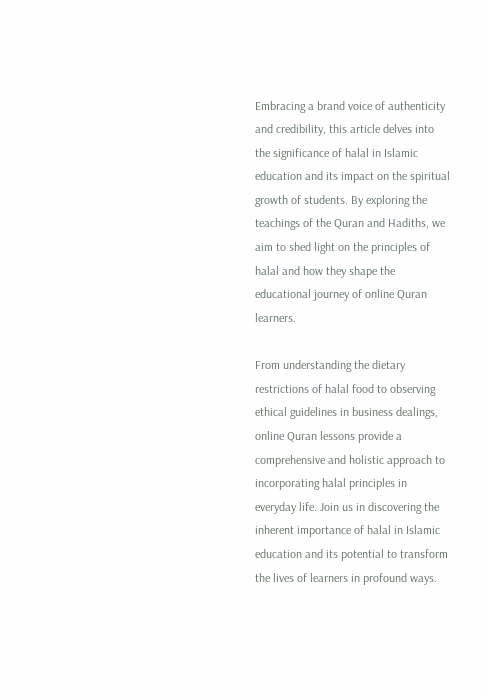Embracing a brand voice of authenticity and credibility, this article delves into the significance of halal in Islamic education and its impact on the spiritual growth of students. By exploring the teachings of the Quran and Hadiths, we aim to shed light on the principles of halal and how they shape the educational journey of online Quran learners.

From understanding the dietary restrictions of halal food to observing ethical guidelines in business dealings, online Quran lessons provide a comprehensive and holistic approach to incorporating halal principles in everyday life. Join us in discovering the inherent importance of halal in Islamic education and its potential to transform the lives of learners in profound ways.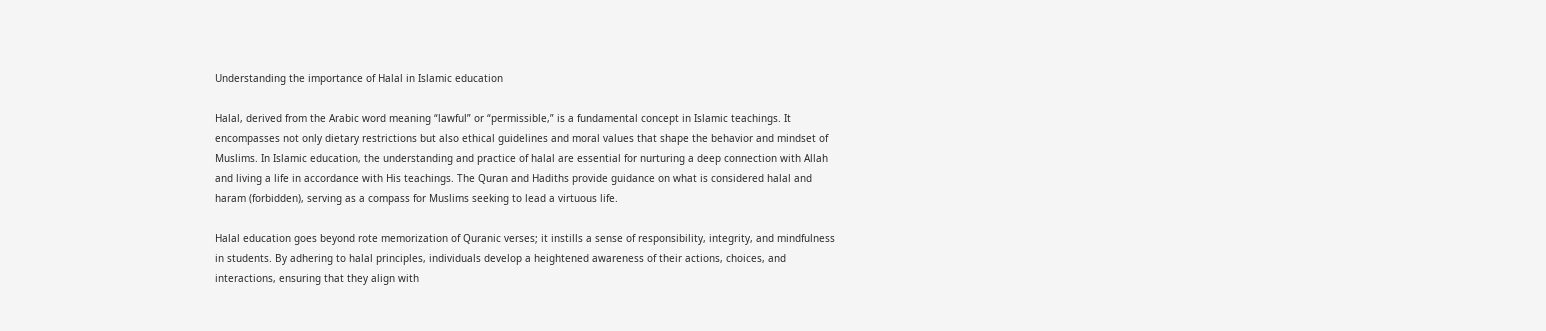Understanding the importance of Halal in Islamic education

Halal, derived from the Arabic word meaning “lawful” or “permissible,” is a fundamental concept in Islamic teachings. It encompasses not only dietary restrictions but also ethical guidelines and moral values that shape the behavior and mindset of Muslims. In Islamic education, the understanding and practice of halal are essential for nurturing a deep connection with Allah and living a life in accordance with His teachings. The Quran and Hadiths provide guidance on what is considered halal and haram (forbidden), serving as a compass for Muslims seeking to lead a virtuous life.

Halal education goes beyond rote memorization of Quranic verses; it instills a sense of responsibility, integrity, and mindfulness in students. By adhering to halal principles, individuals develop a heightened awareness of their actions, choices, and interactions, ensuring that they align with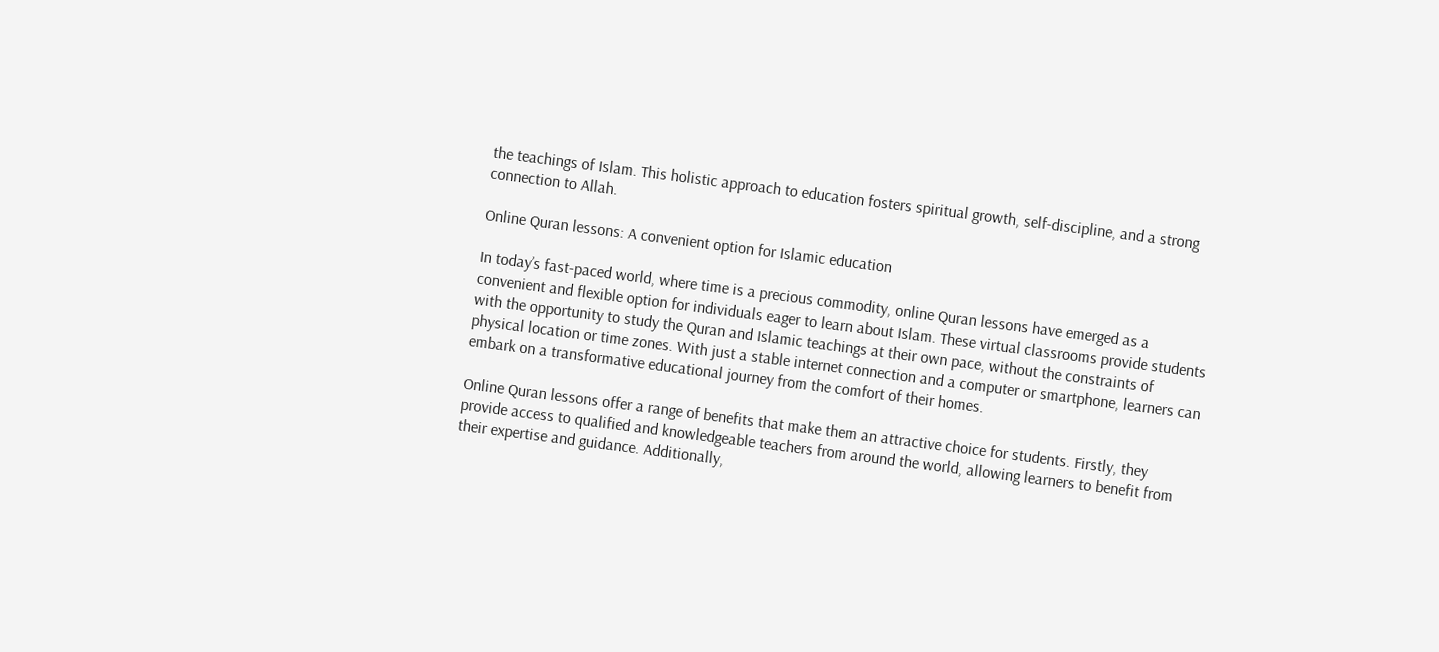the teachings of Islam. This holistic approach to education fosters spiritual growth, self-discipline, and a strong connection to Allah.

Online Quran lessons: A convenient option for Islamic education

In today’s fast-paced world, where time is a precious commodity, online Quran lessons have emerged as a convenient and flexible option for individuals eager to learn about Islam. These virtual classrooms provide students with the opportunity to study the Quran and Islamic teachings at their own pace, without the constraints of physical location or time zones. With just a stable internet connection and a computer or smartphone, learners can embark on a transformative educational journey from the comfort of their homes.

Online Quran lessons offer a range of benefits that make them an attractive choice for students. Firstly, they provide access to qualified and knowledgeable teachers from around the world, allowing learners to benefit from their expertise and guidance. Additionally,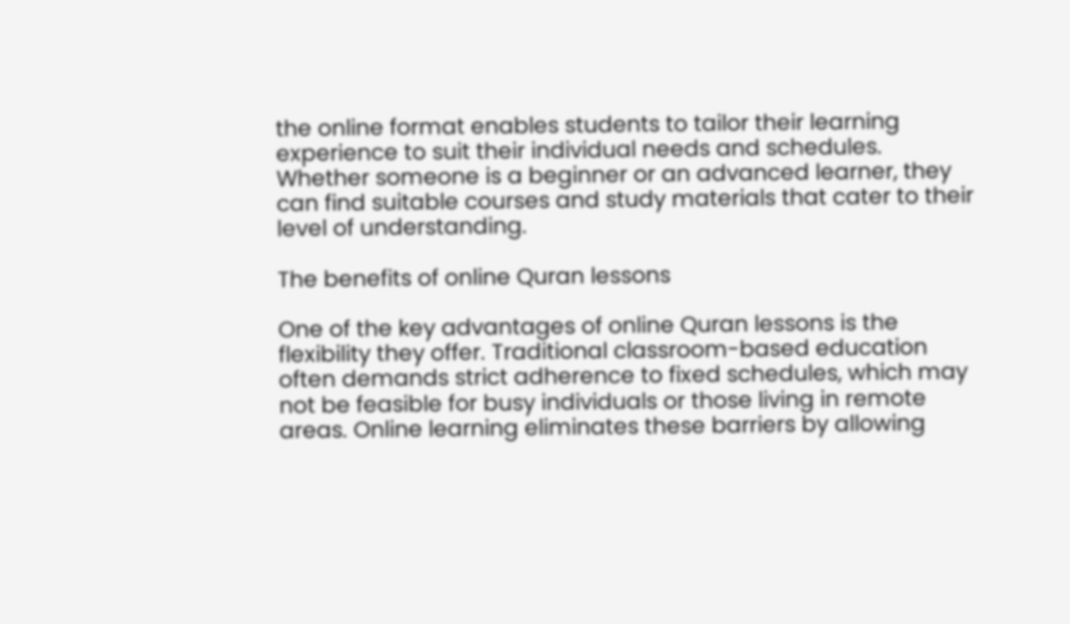the online format enables students to tailor their learning experience to suit their individual needs and schedules. Whether someone is a beginner or an advanced learner, they can find suitable courses and study materials that cater to their level of understanding.

The benefits of online Quran lessons

One of the key advantages of online Quran lessons is the flexibility they offer. Traditional classroom-based education often demands strict adherence to fixed schedules, which may not be feasible for busy individuals or those living in remote areas. Online learning eliminates these barriers by allowing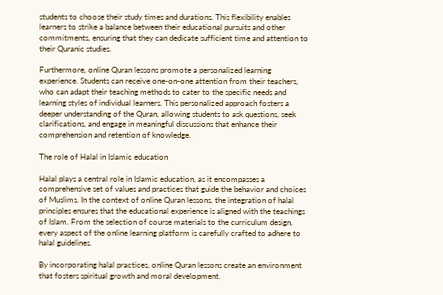students to choose their study times and durations. This flexibility enables learners to strike a balance between their educational pursuits and other commitments, ensuring that they can dedicate sufficient time and attention to their Quranic studies.

Furthermore, online Quran lessons promote a personalized learning experience. Students can receive one-on-one attention from their teachers, who can adapt their teaching methods to cater to the specific needs and learning styles of individual learners. This personalized approach fosters a deeper understanding of the Quran, allowing students to ask questions, seek clarifications, and engage in meaningful discussions that enhance their comprehension and retention of knowledge.

The role of Halal in Islamic education

Halal plays a central role in Islamic education, as it encompasses a comprehensive set of values and practices that guide the behavior and choices of Muslims. In the context of online Quran lessons, the integration of halal principles ensures that the educational experience is aligned with the teachings of Islam. From the selection of course materials to the curriculum design, every aspect of the online learning platform is carefully crafted to adhere to halal guidelines.

By incorporating halal practices, online Quran lessons create an environment that fosters spiritual growth and moral development.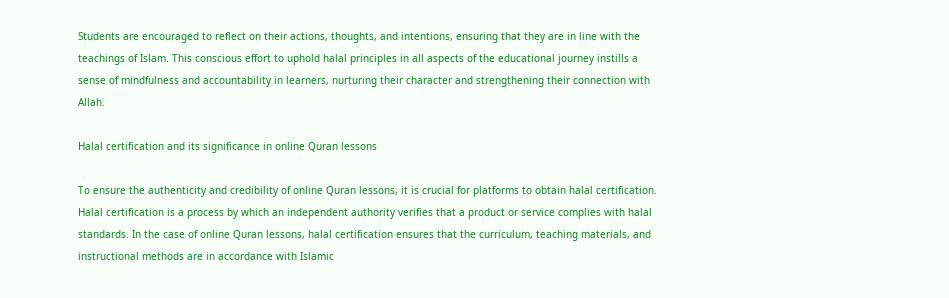Students are encouraged to reflect on their actions, thoughts, and intentions, ensuring that they are in line with the teachings of Islam. This conscious effort to uphold halal principles in all aspects of the educational journey instills a sense of mindfulness and accountability in learners, nurturing their character and strengthening their connection with Allah.

Halal certification and its significance in online Quran lessons

To ensure the authenticity and credibility of online Quran lessons, it is crucial for platforms to obtain halal certification. Halal certification is a process by which an independent authority verifies that a product or service complies with halal standards. In the case of online Quran lessons, halal certification ensures that the curriculum, teaching materials, and instructional methods are in accordance with Islamic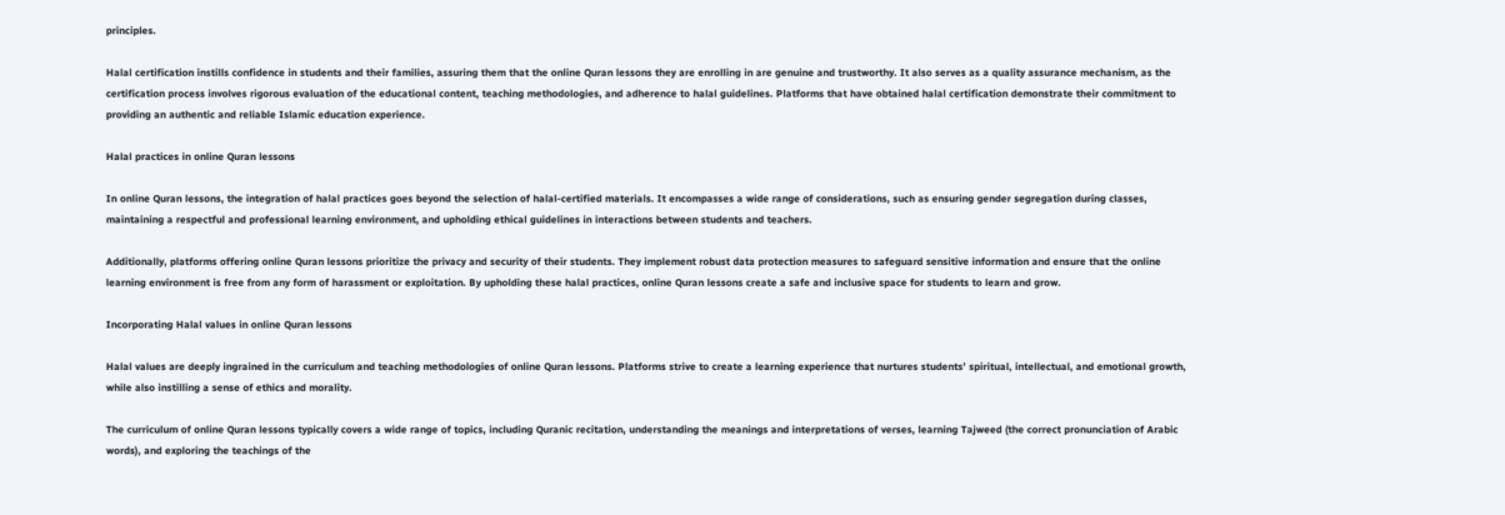principles.

Halal certification instills confidence in students and their families, assuring them that the online Quran lessons they are enrolling in are genuine and trustworthy. It also serves as a quality assurance mechanism, as the certification process involves rigorous evaluation of the educational content, teaching methodologies, and adherence to halal guidelines. Platforms that have obtained halal certification demonstrate their commitment to providing an authentic and reliable Islamic education experience.

Halal practices in online Quran lessons

In online Quran lessons, the integration of halal practices goes beyond the selection of halal-certified materials. It encompasses a wide range of considerations, such as ensuring gender segregation during classes, maintaining a respectful and professional learning environment, and upholding ethical guidelines in interactions between students and teachers.

Additionally, platforms offering online Quran lessons prioritize the privacy and security of their students. They implement robust data protection measures to safeguard sensitive information and ensure that the online learning environment is free from any form of harassment or exploitation. By upholding these halal practices, online Quran lessons create a safe and inclusive space for students to learn and grow.

Incorporating Halal values in online Quran lessons

Halal values are deeply ingrained in the curriculum and teaching methodologies of online Quran lessons. Platforms strive to create a learning experience that nurtures students’ spiritual, intellectual, and emotional growth, while also instilling a sense of ethics and morality.

The curriculum of online Quran lessons typically covers a wide range of topics, including Quranic recitation, understanding the meanings and interpretations of verses, learning Tajweed (the correct pronunciation of Arabic words), and exploring the teachings of the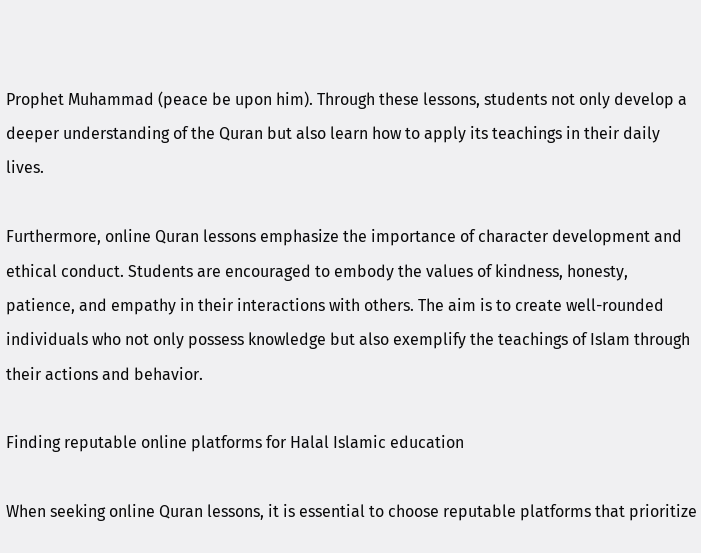Prophet Muhammad (peace be upon him). Through these lessons, students not only develop a deeper understanding of the Quran but also learn how to apply its teachings in their daily lives.

Furthermore, online Quran lessons emphasize the importance of character development and ethical conduct. Students are encouraged to embody the values of kindness, honesty, patience, and empathy in their interactions with others. The aim is to create well-rounded individuals who not only possess knowledge but also exemplify the teachings of Islam through their actions and behavior.

Finding reputable online platforms for Halal Islamic education

When seeking online Quran lessons, it is essential to choose reputable platforms that prioritize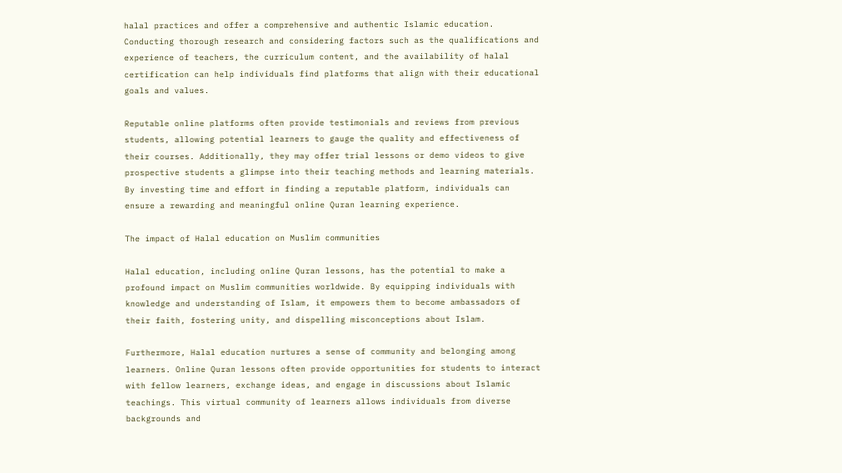halal practices and offer a comprehensive and authentic Islamic education. Conducting thorough research and considering factors such as the qualifications and experience of teachers, the curriculum content, and the availability of halal certification can help individuals find platforms that align with their educational goals and values.

Reputable online platforms often provide testimonials and reviews from previous students, allowing potential learners to gauge the quality and effectiveness of their courses. Additionally, they may offer trial lessons or demo videos to give prospective students a glimpse into their teaching methods and learning materials. By investing time and effort in finding a reputable platform, individuals can ensure a rewarding and meaningful online Quran learning experience.

The impact of Halal education on Muslim communities

Halal education, including online Quran lessons, has the potential to make a profound impact on Muslim communities worldwide. By equipping individuals with knowledge and understanding of Islam, it empowers them to become ambassadors of their faith, fostering unity, and dispelling misconceptions about Islam.

Furthermore, Halal education nurtures a sense of community and belonging among learners. Online Quran lessons often provide opportunities for students to interact with fellow learners, exchange ideas, and engage in discussions about Islamic teachings. This virtual community of learners allows individuals from diverse backgrounds and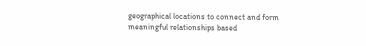geographical locations to connect and form meaningful relationships based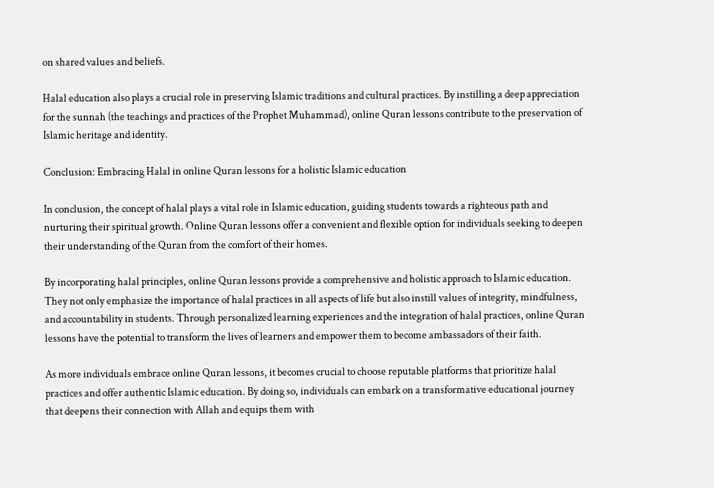on shared values and beliefs.

Halal education also plays a crucial role in preserving Islamic traditions and cultural practices. By instilling a deep appreciation for the sunnah (the teachings and practices of the Prophet Muhammad), online Quran lessons contribute to the preservation of Islamic heritage and identity.

Conclusion: Embracing Halal in online Quran lessons for a holistic Islamic education

In conclusion, the concept of halal plays a vital role in Islamic education, guiding students towards a righteous path and nurturing their spiritual growth. Online Quran lessons offer a convenient and flexible option for individuals seeking to deepen their understanding of the Quran from the comfort of their homes.

By incorporating halal principles, online Quran lessons provide a comprehensive and holistic approach to Islamic education. They not only emphasize the importance of halal practices in all aspects of life but also instill values of integrity, mindfulness, and accountability in students. Through personalized learning experiences and the integration of halal practices, online Quran lessons have the potential to transform the lives of learners and empower them to become ambassadors of their faith.

As more individuals embrace online Quran lessons, it becomes crucial to choose reputable platforms that prioritize halal practices and offer authentic Islamic education. By doing so, individuals can embark on a transformative educational journey that deepens their connection with Allah and equips them with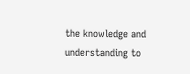the knowledge and understanding to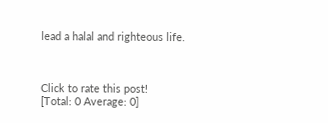lead a halal and righteous life.



Click to rate this post!
[Total: 0 Average: 0]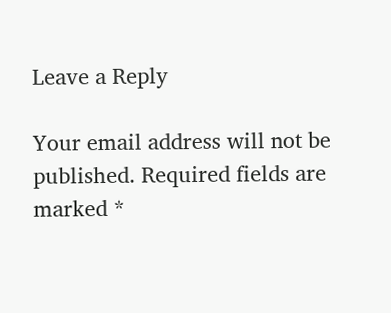Leave a Reply

Your email address will not be published. Required fields are marked *